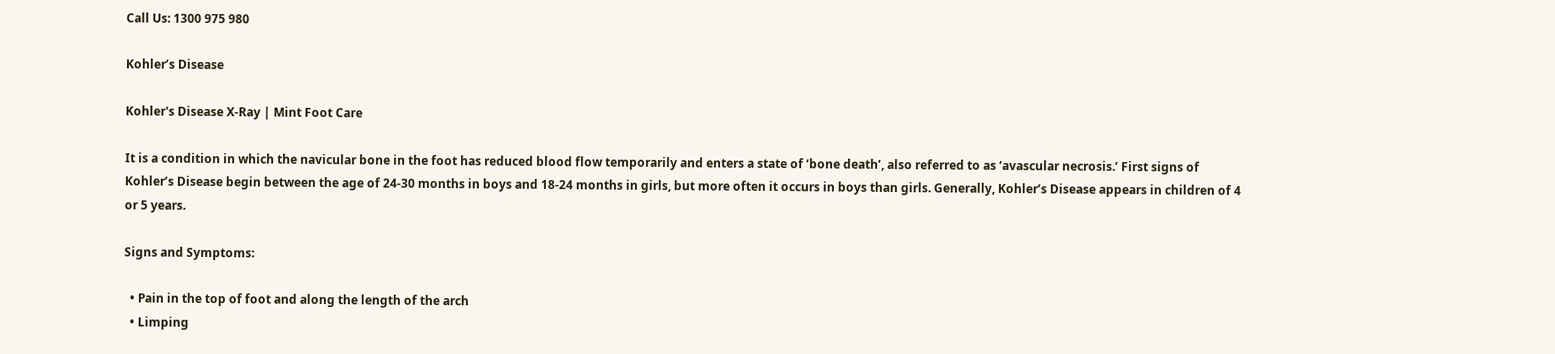Call Us: 1300 975 980

Kohler’s Disease

Kohler's Disease X-Ray | Mint Foot Care

It is a condition in which the navicular bone in the foot has reduced blood flow temporarily and enters a state of ‘bone death’, also referred to as ‘avascular necrosis.’ First signs of Kohler’s Disease begin between the age of 24-30 months in boys and 18-24 months in girls, but more often it occurs in boys than girls. Generally, Kohler’s Disease appears in children of 4 or 5 years.

Signs and Symptoms:

  • Pain in the top of foot and along the length of the arch
  • Limping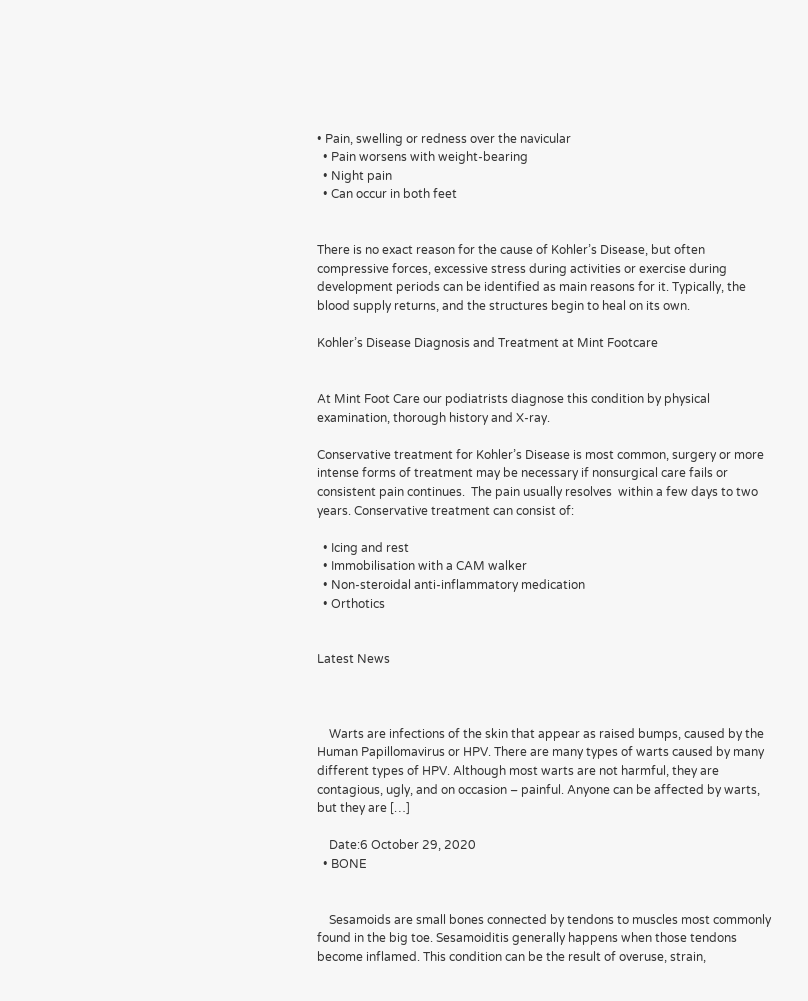• Pain, swelling or redness over the navicular
  • Pain worsens with weight-bearing
  • Night pain
  • Can occur in both feet


There is no exact reason for the cause of Kohler’s Disease, but often compressive forces, excessive stress during activities or exercise during development periods can be identified as main reasons for it. Typically, the blood supply returns, and the structures begin to heal on its own.

Kohler’s Disease Diagnosis and Treatment at Mint Footcare


At Mint Foot Care our podiatrists diagnose this condition by physical examination, thorough history and X-ray.

Conservative treatment for Kohler’s Disease is most common, surgery or more intense forms of treatment may be necessary if nonsurgical care fails or consistent pain continues.  The pain usually resolves  within a few days to two years. Conservative treatment can consist of:

  • Icing and rest
  • Immobilisation with a CAM walker
  • Non-steroidal anti-inflammatory medication
  • Orthotics


Latest News



    Warts are infections of the skin that appear as raised bumps, caused by the Human Papillomavirus or HPV. There are many types of warts caused by many different types of HPV. Although most warts are not harmful, they are contagious, ugly, and on occasion – painful. Anyone can be affected by warts, but they are […]

    Date:6 October 29, 2020
  • BONE


    Sesamoids are small bones connected by tendons to muscles most commonly found in the big toe. Sesamoiditis generally happens when those tendons become inflamed. This condition can be the result of overuse, strain,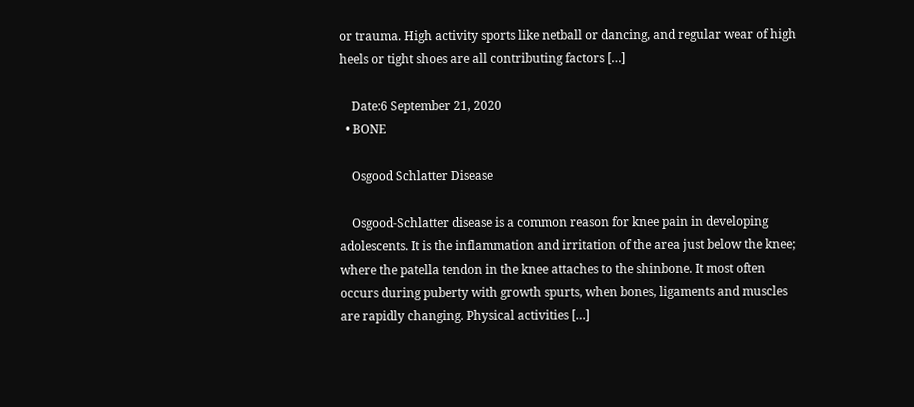or trauma. High activity sports like netball or dancing, and regular wear of high heels or tight shoes are all contributing factors […]

    Date:6 September 21, 2020
  • BONE

    Osgood Schlatter Disease

    Osgood-Schlatter disease is a common reason for knee pain in developing adolescents. It is the inflammation and irritation of the area just below the knee; where the patella tendon in the knee attaches to the shinbone. It most often occurs during puberty with growth spurts, when bones, ligaments and muscles are rapidly changing. Physical activities […]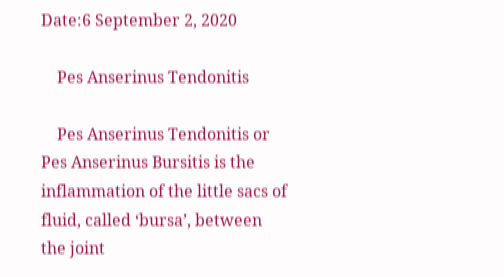Date:6 September 2, 2020

    Pes Anserinus Tendonitis

    Pes Anserinus Tendonitis or Pes Anserinus Bursitis is the inflammation of the little sacs of fluid, called ‘bursa’, between the joint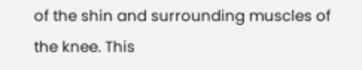of the shin and surrounding muscles of the knee. This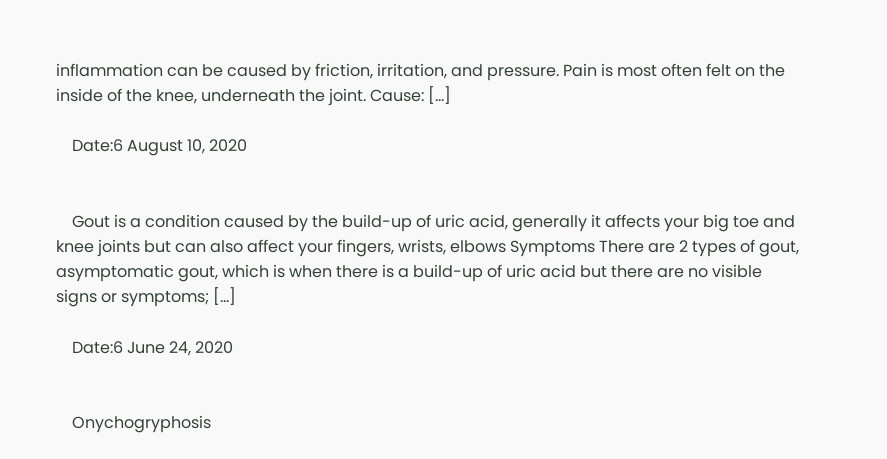inflammation can be caused by friction, irritation, and pressure. Pain is most often felt on the inside of the knee, underneath the joint. Cause: […]

    Date:6 August 10, 2020


    Gout is a condition caused by the build-up of uric acid, generally it affects your big toe and knee joints but can also affect your fingers, wrists, elbows Symptoms There are 2 types of gout, asymptomatic gout, which is when there is a build-up of uric acid but there are no visible signs or symptoms; […]

    Date:6 June 24, 2020


    Onychogryphosis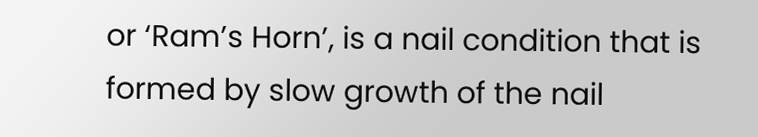or ‘Ram’s Horn’, is a nail condition that is formed by slow growth of the nail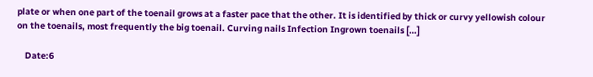plate or when one part of the toenail grows at a faster pace that the other. It is identified by thick or curvy yellowish colour on the toenails, most frequently the big toenail. Curving nails Infection Ingrown toenails […]

    Date:6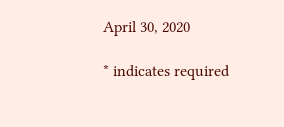April 30, 2020

* indicates required